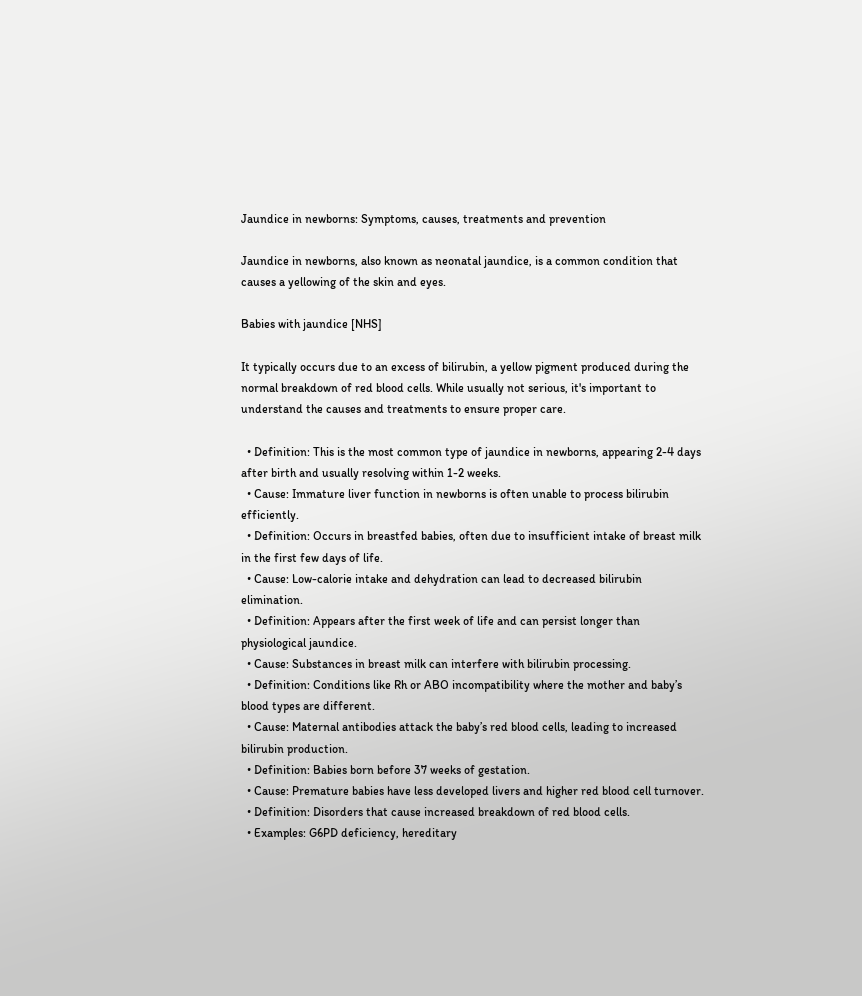Jaundice in newborns: Symptoms, causes, treatments and prevention

Jaundice in newborns, also known as neonatal jaundice, is a common condition that causes a yellowing of the skin and eyes.

Babies with jaundice [NHS]

It typically occurs due to an excess of bilirubin, a yellow pigment produced during the normal breakdown of red blood cells. While usually not serious, it's important to understand the causes and treatments to ensure proper care.

  • Definition: This is the most common type of jaundice in newborns, appearing 2-4 days after birth and usually resolving within 1-2 weeks.
  • Cause: Immature liver function in newborns is often unable to process bilirubin efficiently.
  • Definition: Occurs in breastfed babies, often due to insufficient intake of breast milk in the first few days of life.
  • Cause: Low-calorie intake and dehydration can lead to decreased bilirubin elimination.
  • Definition: Appears after the first week of life and can persist longer than physiological jaundice.
  • Cause: Substances in breast milk can interfere with bilirubin processing.
  • Definition: Conditions like Rh or ABO incompatibility where the mother and baby’s blood types are different.
  • Cause: Maternal antibodies attack the baby’s red blood cells, leading to increased bilirubin production.
  • Definition: Babies born before 37 weeks of gestation.
  • Cause: Premature babies have less developed livers and higher red blood cell turnover.
  • Definition: Disorders that cause increased breakdown of red blood cells.
  • Examples: G6PD deficiency, hereditary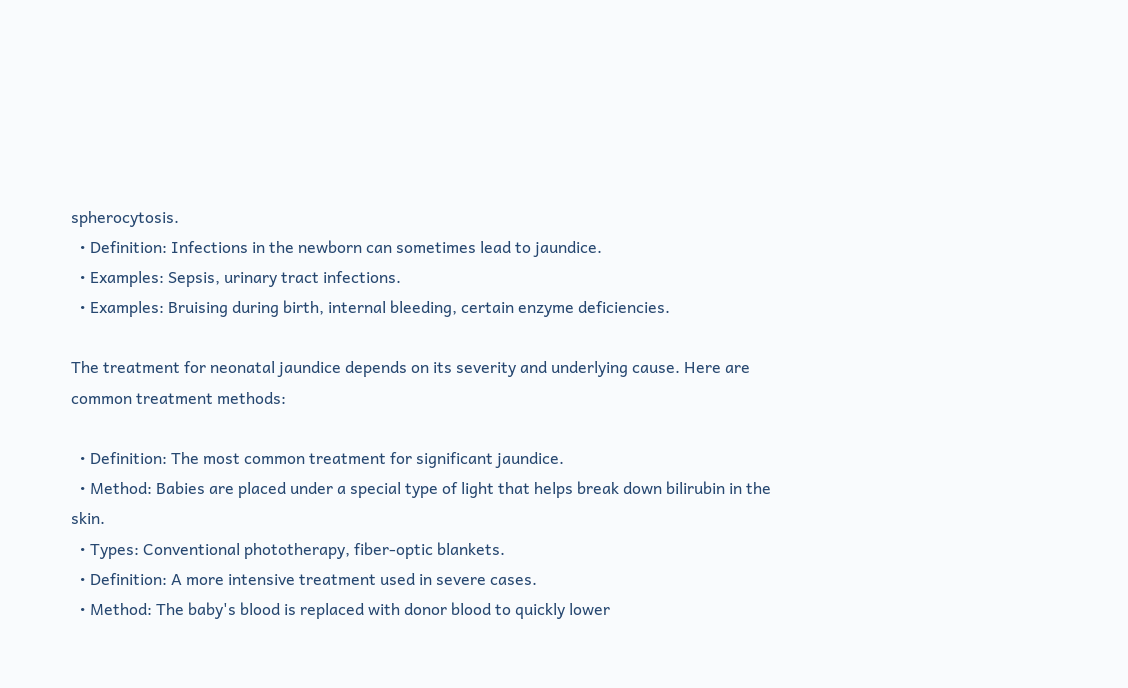spherocytosis.
  • Definition: Infections in the newborn can sometimes lead to jaundice.
  • Examples: Sepsis, urinary tract infections.
  • Examples: Bruising during birth, internal bleeding, certain enzyme deficiencies.

The treatment for neonatal jaundice depends on its severity and underlying cause. Here are common treatment methods:

  • Definition: The most common treatment for significant jaundice.
  • Method: Babies are placed under a special type of light that helps break down bilirubin in the skin.
  • Types: Conventional phototherapy, fiber-optic blankets.
  • Definition: A more intensive treatment used in severe cases.
  • Method: The baby's blood is replaced with donor blood to quickly lower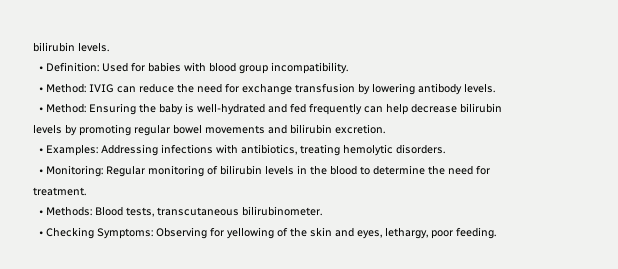bilirubin levels.
  • Definition: Used for babies with blood group incompatibility.
  • Method: IVIG can reduce the need for exchange transfusion by lowering antibody levels.
  • Method: Ensuring the baby is well-hydrated and fed frequently can help decrease bilirubin levels by promoting regular bowel movements and bilirubin excretion.
  • Examples: Addressing infections with antibiotics, treating hemolytic disorders.
  • Monitoring: Regular monitoring of bilirubin levels in the blood to determine the need for treatment.
  • Methods: Blood tests, transcutaneous bilirubinometer.
  • Checking Symptoms: Observing for yellowing of the skin and eyes, lethargy, poor feeding.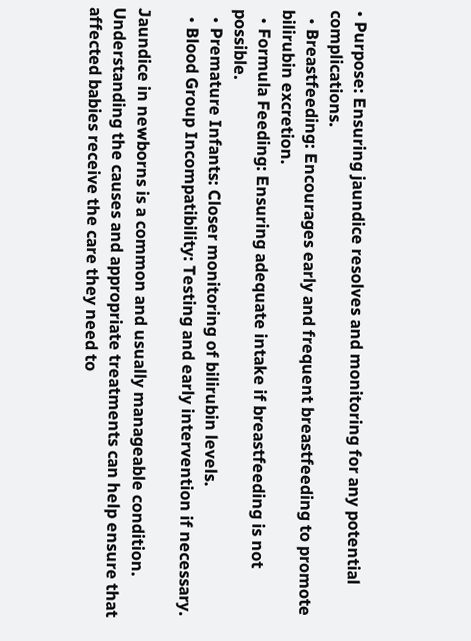• Purpose: Ensuring jaundice resolves and monitoring for any potential complications.
  • Breastfeeding: Encourages early and frequent breastfeeding to promote bilirubin excretion.
  • Formula Feeding: Ensuring adequate intake if breastfeeding is not possible.
  • Premature Infants: Closer monitoring of bilirubin levels.
  • Blood Group Incompatibility: Testing and early intervention if necessary.

Jaundice in newborns is a common and usually manageable condition. Understanding the causes and appropriate treatments can help ensure that affected babies receive the care they need to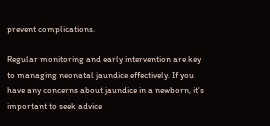prevent complications.

Regular monitoring and early intervention are key to managing neonatal jaundice effectively. If you have any concerns about jaundice in a newborn, it's important to seek advice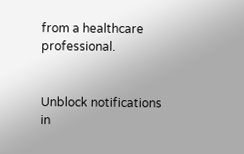from a healthcare professional.


Unblock notifications in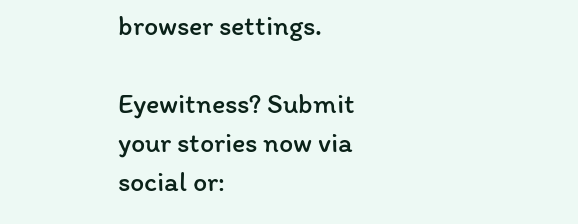browser settings.

Eyewitness? Submit your stories now via social or: